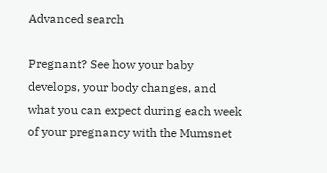Advanced search

Pregnant? See how your baby develops, your body changes, and what you can expect during each week of your pregnancy with the Mumsnet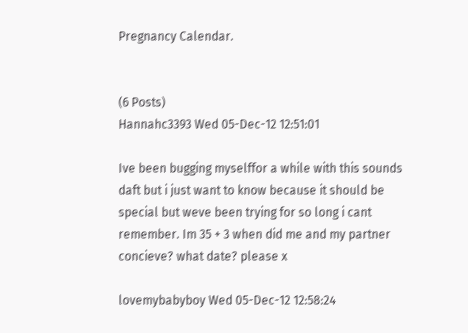Pregnancy Calendar.


(6 Posts)
Hannahc3393 Wed 05-Dec-12 12:51:01

Ive been bugging myselffor a while with this sounds daft but i just want to know because it should be special but weve been trying for so long i cant remember. Im 35 + 3 when did me and my partner concieve? what date? please x

lovemybabyboy Wed 05-Dec-12 12:58:24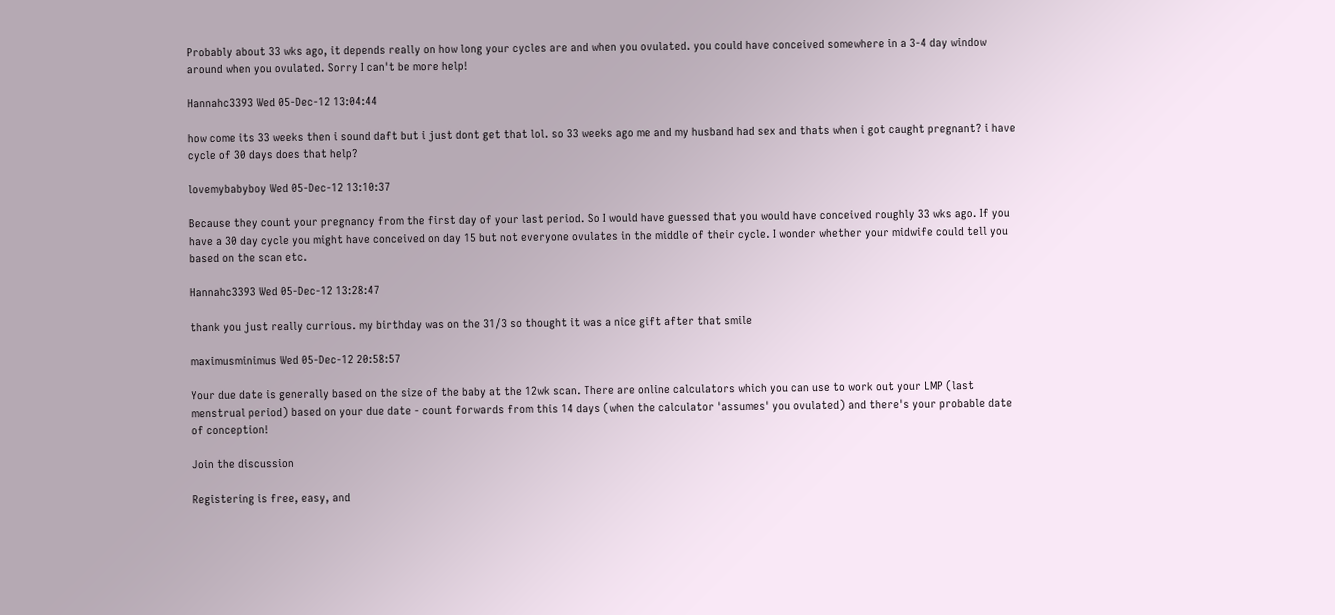Probably about 33 wks ago, it depends really on how long your cycles are and when you ovulated. you could have conceived somewhere in a 3-4 day window around when you ovulated. Sorry I can't be more help!

Hannahc3393 Wed 05-Dec-12 13:04:44

how come its 33 weeks then i sound daft but i just dont get that lol. so 33 weeks ago me and my husband had sex and thats when i got caught pregnant? i have cycle of 30 days does that help?

lovemybabyboy Wed 05-Dec-12 13:10:37

Because they count your pregnancy from the first day of your last period. So I would have guessed that you would have conceived roughly 33 wks ago. If you have a 30 day cycle you might have conceived on day 15 but not everyone ovulates in the middle of their cycle. I wonder whether your midwife could tell you based on the scan etc.

Hannahc3393 Wed 05-Dec-12 13:28:47

thank you just really currious. my birthday was on the 31/3 so thought it was a nice gift after that smile

maximusminimus Wed 05-Dec-12 20:58:57

Your due date is generally based on the size of the baby at the 12wk scan. There are online calculators which you can use to work out your LMP (last menstrual period) based on your due date - count forwards from this 14 days (when the calculator 'assumes' you ovulated) and there's your probable date of conception!

Join the discussion

Registering is free, easy, and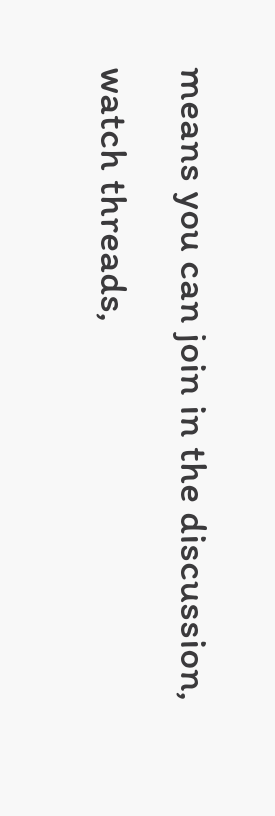means you can join in the discussion, watch threads,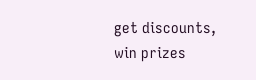get discounts, win prizes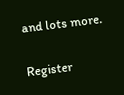and lots more.

Register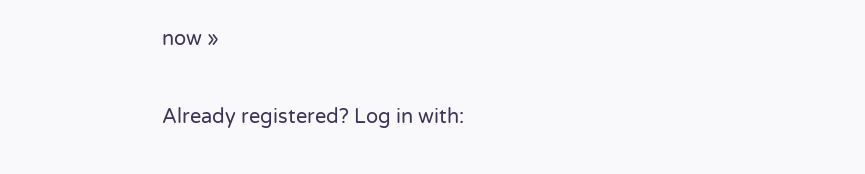now »

Already registered? Log in with: